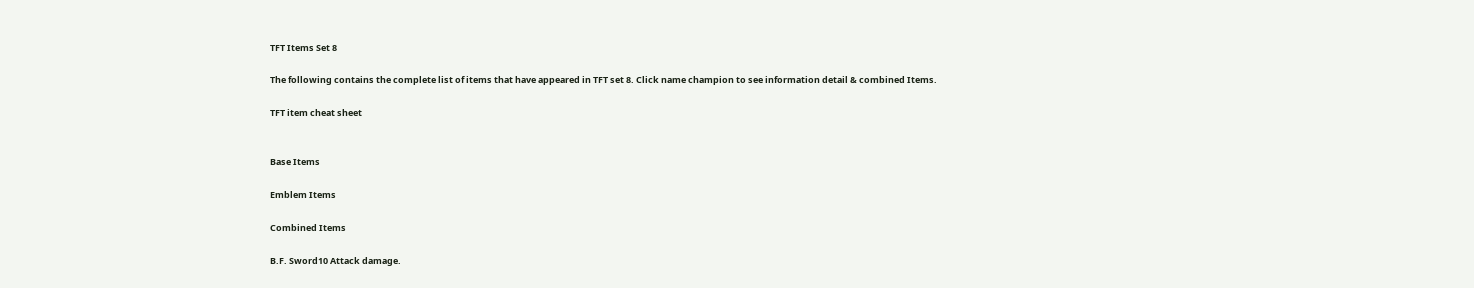TFT Items Set 8

The following contains the complete list of items that have appeared in TFT set 8. Click name champion to see information detail & combined Items.

TFT item cheat sheet


Base Items

Emblem Items

Combined Items

B.F. Sword10 Attack damage.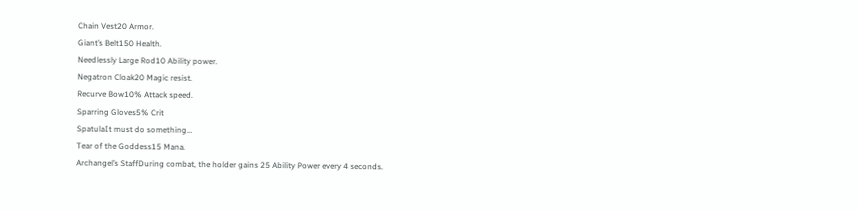Chain Vest20 Armor.
Giant’s Belt150 Health.
Needlessly Large Rod10 Ability power.
Negatron Cloak20 Magic resist.
Recurve Bow10% Attack speed.
Sparring Gloves5% Crit
SpatulaIt must do something…
Tear of the Goddess15 Mana.
Archangel’s StaffDuring combat, the holder gains 25 Ability Power every 4 seconds.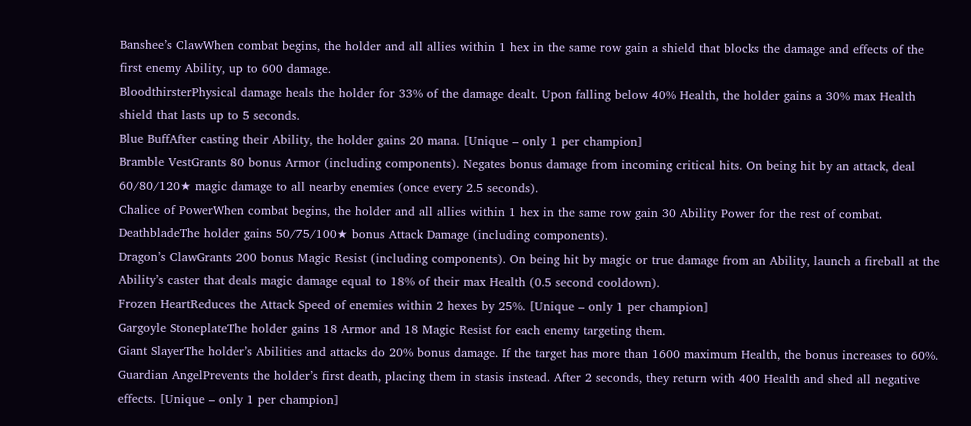Banshee’s ClawWhen combat begins, the holder and all allies within 1 hex in the same row gain a shield that blocks the damage and effects of the first enemy Ability, up to 600 damage.
BloodthirsterPhysical damage heals the holder for 33% of the damage dealt. Upon falling below 40% Health, the holder gains a 30% max Health shield that lasts up to 5 seconds.
Blue BuffAfter casting their Ability, the holder gains 20 mana. [Unique – only 1 per champion]
Bramble VestGrants 80 bonus Armor (including components). Negates bonus damage from incoming critical hits. On being hit by an attack, deal 60/80/120★ magic damage to all nearby enemies (once every 2.5 seconds).
Chalice of PowerWhen combat begins, the holder and all allies within 1 hex in the same row gain 30 Ability Power for the rest of combat.
DeathbladeThe holder gains 50/75/100★ bonus Attack Damage (including components).
Dragon’s ClawGrants 200 bonus Magic Resist (including components). On being hit by magic or true damage from an Ability, launch a fireball at the Ability’s caster that deals magic damage equal to 18% of their max Health (0.5 second cooldown).
Frozen HeartReduces the Attack Speed of enemies within 2 hexes by 25%. [Unique – only 1 per champion]
Gargoyle StoneplateThe holder gains 18 Armor and 18 Magic Resist for each enemy targeting them.
Giant SlayerThe holder’s Abilities and attacks do 20% bonus damage. If the target has more than 1600 maximum Health, the bonus increases to 60%.
Guardian AngelPrevents the holder’s first death, placing them in stasis instead. After 2 seconds, they return with 400 Health and shed all negative effects. [Unique – only 1 per champion]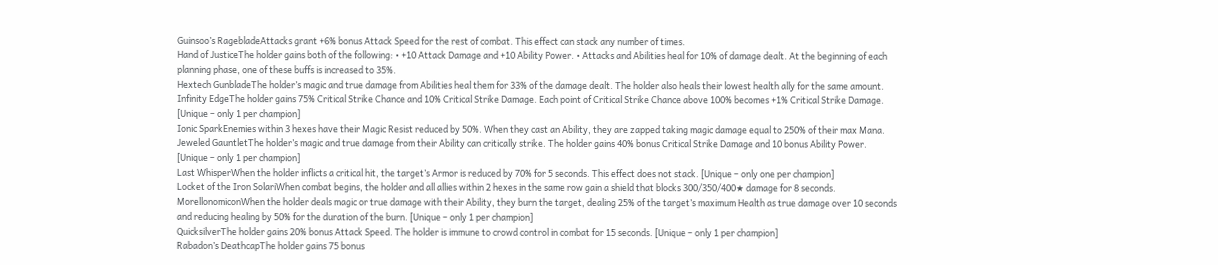Guinsoo’s RagebladeAttacks grant +6% bonus Attack Speed for the rest of combat. This effect can stack any number of times.
Hand of JusticeThe holder gains both of the following: • +10 Attack Damage and +10 Ability Power. • Attacks and Abilities heal for 10% of damage dealt. At the beginning of each planning phase, one of these buffs is increased to 35%.
Hextech GunbladeThe holder’s magic and true damage from Abilities heal them for 33% of the damage dealt. The holder also heals their lowest health ally for the same amount.
Infinity EdgeThe holder gains 75% Critical Strike Chance and 10% Critical Strike Damage. Each point of Critical Strike Chance above 100% becomes +1% Critical Strike Damage. [Unique – only 1 per champion]
Ionic SparkEnemies within 3 hexes have their Magic Resist reduced by 50%. When they cast an Ability, they are zapped taking magic damage equal to 250% of their max Mana.
Jeweled GauntletThe holder’s magic and true damage from their Ability can critically strike. The holder gains 40% bonus Critical Strike Damage and 10 bonus Ability Power. [Unique – only 1 per champion]
Last WhisperWhen the holder inflicts a critical hit, the target’s Armor is reduced by 70% for 5 seconds. This effect does not stack. [Unique – only one per champion]
Locket of the Iron SolariWhen combat begins, the holder and all allies within 2 hexes in the same row gain a shield that blocks 300/350/400★ damage for 8 seconds.
MorellonomiconWhen the holder deals magic or true damage with their Ability, they burn the target, dealing 25% of the target’s maximum Health as true damage over 10 seconds and reducing healing by 50% for the duration of the burn. [Unique – only 1 per champion]
QuicksilverThe holder gains 20% bonus Attack Speed. The holder is immune to crowd control in combat for 15 seconds. [Unique – only 1 per champion]
Rabadon’s DeathcapThe holder gains 75 bonus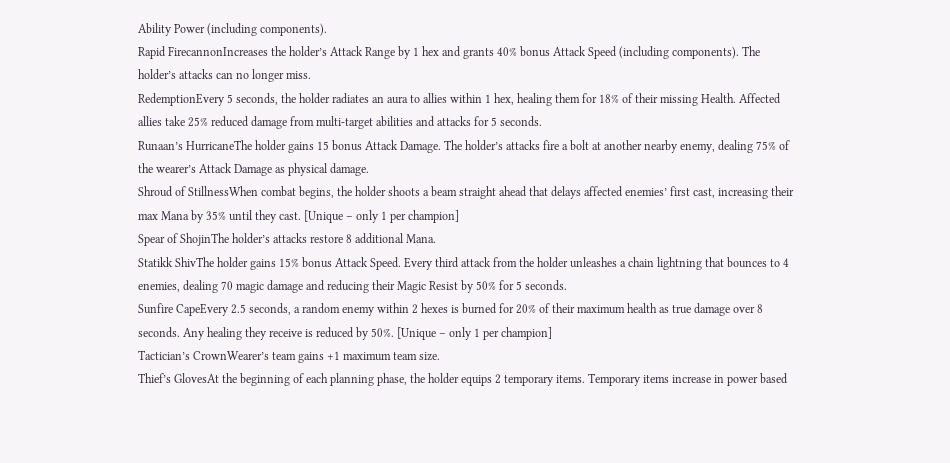Ability Power (including components).
Rapid FirecannonIncreases the holder’s Attack Range by 1 hex and grants 40% bonus Attack Speed (including components). The holder’s attacks can no longer miss.
RedemptionEvery 5 seconds, the holder radiates an aura to allies within 1 hex, healing them for 18% of their missing Health. Affected allies take 25% reduced damage from multi-target abilities and attacks for 5 seconds.
Runaan’s HurricaneThe holder gains 15 bonus Attack Damage. The holder’s attacks fire a bolt at another nearby enemy, dealing 75% of the wearer’s Attack Damage as physical damage.
Shroud of StillnessWhen combat begins, the holder shoots a beam straight ahead that delays affected enemies’ first cast, increasing their max Mana by 35% until they cast. [Unique – only 1 per champion]
Spear of ShojinThe holder’s attacks restore 8 additional Mana.
Statikk ShivThe holder gains 15% bonus Attack Speed. Every third attack from the holder unleashes a chain lightning that bounces to 4 enemies, dealing 70 magic damage and reducing their Magic Resist by 50% for 5 seconds.
Sunfire CapeEvery 2.5 seconds, a random enemy within 2 hexes is burned for 20% of their maximum health as true damage over 8 seconds. Any healing they receive is reduced by 50%. [Unique – only 1 per champion]
Tactician’s CrownWearer’s team gains +1 maximum team size.
Thief’s GlovesAt the beginning of each planning phase, the holder equips 2 temporary items. Temporary items increase in power based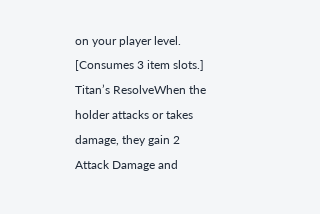on your player level. [Consumes 3 item slots.]
Titan’s ResolveWhen the holder attacks or takes damage, they gain 2 Attack Damage and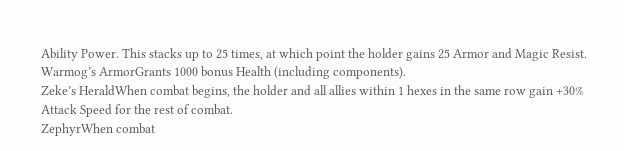Ability Power. This stacks up to 25 times, at which point the holder gains 25 Armor and Magic Resist.
Warmog’s ArmorGrants 1000 bonus Health (including components).
Zeke’s HeraldWhen combat begins, the holder and all allies within 1 hexes in the same row gain +30% Attack Speed for the rest of combat.
ZephyrWhen combat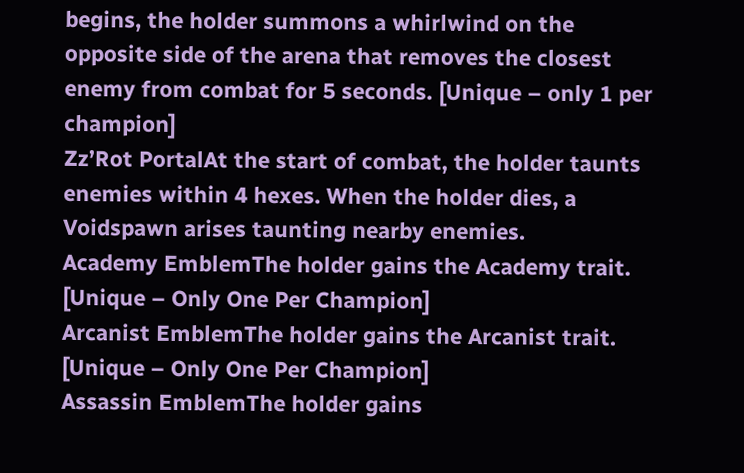begins, the holder summons a whirlwind on the opposite side of the arena that removes the closest enemy from combat for 5 seconds. [Unique – only 1 per champion]
Zz’Rot PortalAt the start of combat, the holder taunts enemies within 4 hexes. When the holder dies, a Voidspawn arises taunting nearby enemies.
Academy EmblemThe holder gains the Academy trait. [Unique – Only One Per Champion]
Arcanist EmblemThe holder gains the Arcanist trait. [Unique – Only One Per Champion]
Assassin EmblemThe holder gains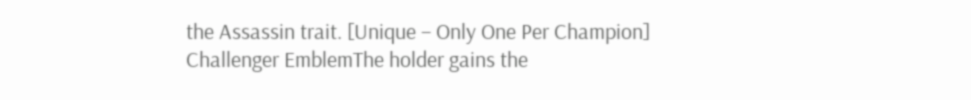the Assassin trait. [Unique – Only One Per Champion]
Challenger EmblemThe holder gains the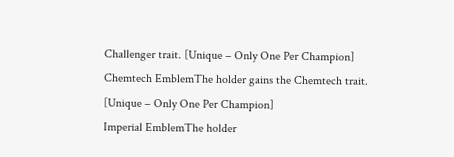Challenger trait. [Unique – Only One Per Champion]
Chemtech EmblemThe holder gains the Chemtech trait. [Unique – Only One Per Champion]
Imperial EmblemThe holder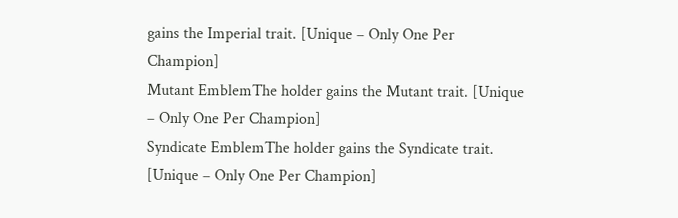gains the Imperial trait. [Unique – Only One Per Champion]
Mutant EmblemThe holder gains the Mutant trait. [Unique – Only One Per Champion]
Syndicate EmblemThe holder gains the Syndicate trait. [Unique – Only One Per Champion]